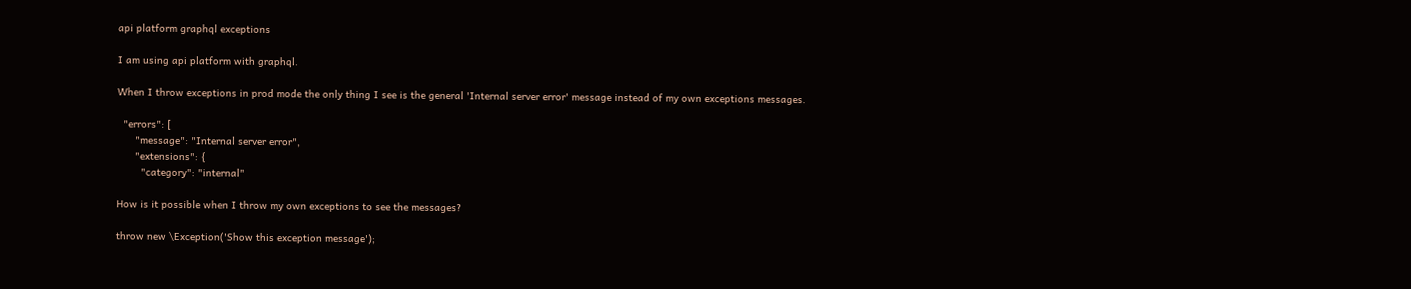api platform graphql exceptions

I am using api platform with graphql.

When I throw exceptions in prod mode the only thing I see is the general 'Internal server error' message instead of my own exceptions messages.

  "errors": [
      "message": "Internal server error",
      "extensions": {
        "category": "internal"

How is it possible when I throw my own exceptions to see the messages?

throw new \Exception('Show this exception message');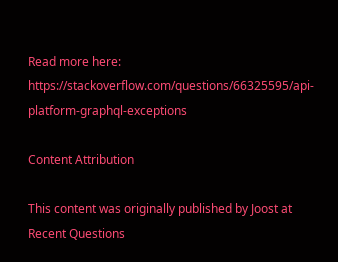Read more here: https://stackoverflow.com/questions/66325595/api-platform-graphql-exceptions

Content Attribution

This content was originally published by Joost at Recent Questions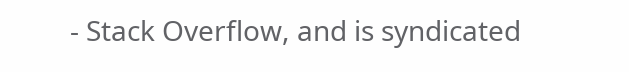- Stack Overflow, and is syndicated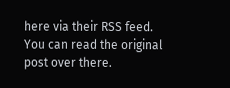here via their RSS feed. You can read the original post over there.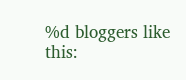%d bloggers like this: